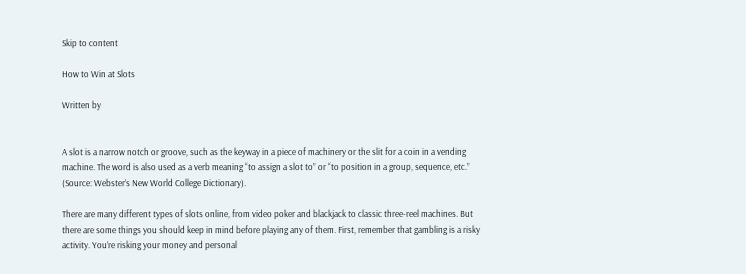Skip to content

How to Win at Slots

Written by


A slot is a narrow notch or groove, such as the keyway in a piece of machinery or the slit for a coin in a vending machine. The word is also used as a verb meaning “to assign a slot to” or “to position in a group, sequence, etc.” (Source: Webster’s New World College Dictionary).

There are many different types of slots online, from video poker and blackjack to classic three-reel machines. But there are some things you should keep in mind before playing any of them. First, remember that gambling is a risky activity. You’re risking your money and personal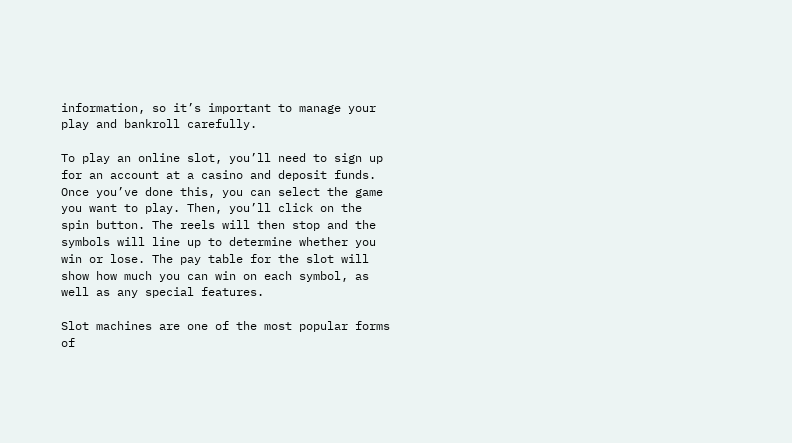information, so it’s important to manage your play and bankroll carefully.

To play an online slot, you’ll need to sign up for an account at a casino and deposit funds. Once you’ve done this, you can select the game you want to play. Then, you’ll click on the spin button. The reels will then stop and the symbols will line up to determine whether you win or lose. The pay table for the slot will show how much you can win on each symbol, as well as any special features.

Slot machines are one of the most popular forms of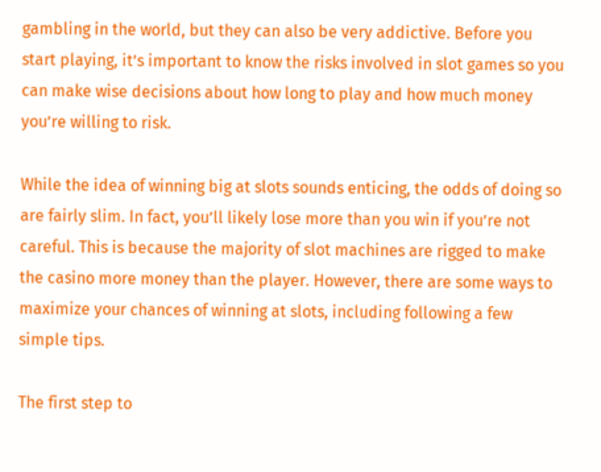gambling in the world, but they can also be very addictive. Before you start playing, it’s important to know the risks involved in slot games so you can make wise decisions about how long to play and how much money you’re willing to risk.

While the idea of winning big at slots sounds enticing, the odds of doing so are fairly slim. In fact, you’ll likely lose more than you win if you’re not careful. This is because the majority of slot machines are rigged to make the casino more money than the player. However, there are some ways to maximize your chances of winning at slots, including following a few simple tips.

The first step to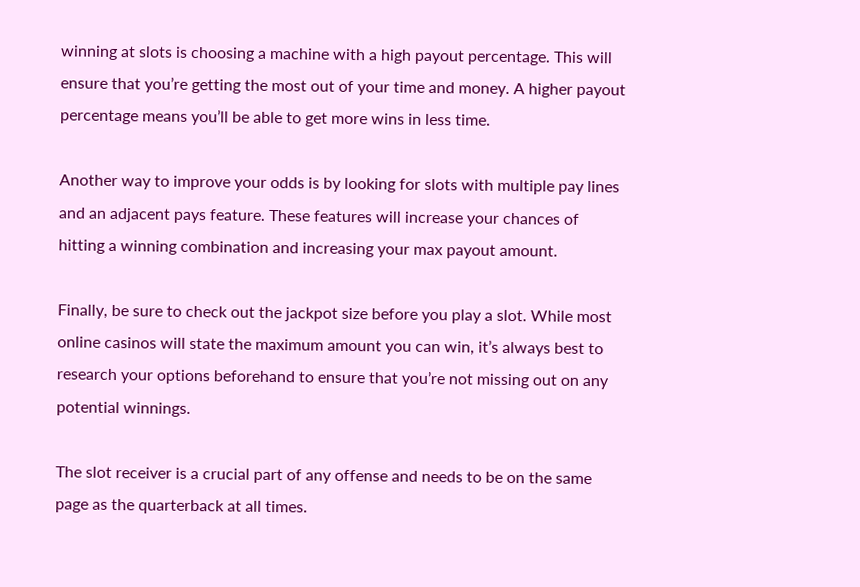winning at slots is choosing a machine with a high payout percentage. This will ensure that you’re getting the most out of your time and money. A higher payout percentage means you’ll be able to get more wins in less time.

Another way to improve your odds is by looking for slots with multiple pay lines and an adjacent pays feature. These features will increase your chances of hitting a winning combination and increasing your max payout amount.

Finally, be sure to check out the jackpot size before you play a slot. While most online casinos will state the maximum amount you can win, it’s always best to research your options beforehand to ensure that you’re not missing out on any potential winnings.

The slot receiver is a crucial part of any offense and needs to be on the same page as the quarterback at all times.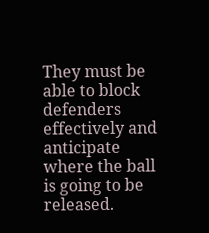They must be able to block defenders effectively and anticipate where the ball is going to be released.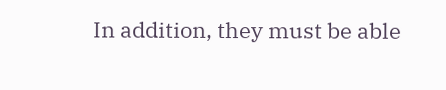In addition, they must be able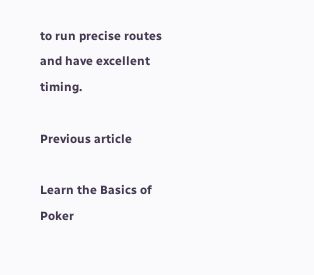to run precise routes and have excellent timing.

Previous article

Learn the Basics of Poker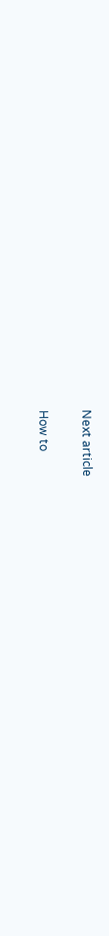Next article

How to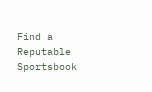Find a Reputable Sportsbook